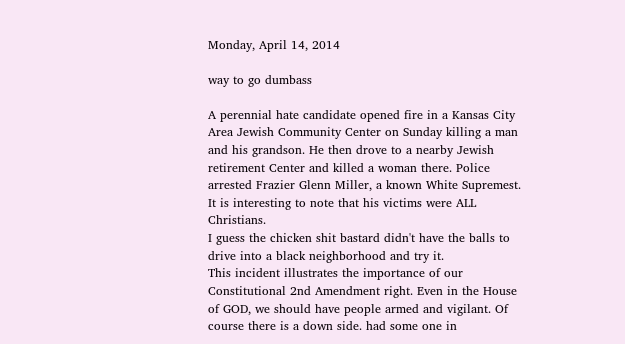Monday, April 14, 2014

way to go dumbass

A perennial hate candidate opened fire in a Kansas City Area Jewish Community Center on Sunday killing a man and his grandson. He then drove to a nearby Jewish retirement Center and killed a woman there. Police arrested Frazier Glenn Miller, a known White Supremest.  It is interesting to note that his victims were ALL Christians.
I guess the chicken shit bastard didn't have the balls to drive into a black neighborhood and try it.
This incident illustrates the importance of our Constitutional 2nd Amendment right. Even in the House of GOD, we should have people armed and vigilant. Of course there is a down side. had some one in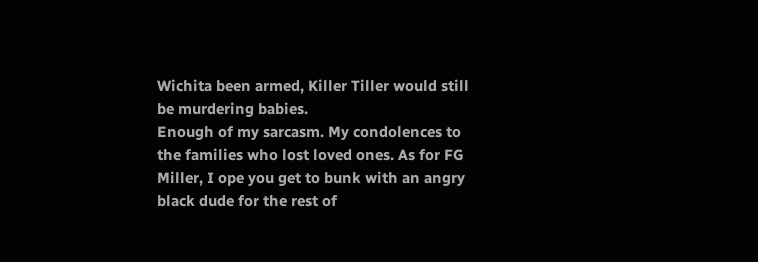Wichita been armed, Killer Tiller would still be murdering babies.
Enough of my sarcasm. My condolences to the families who lost loved ones. As for FG Miller, I ope you get to bunk with an angry black dude for the rest of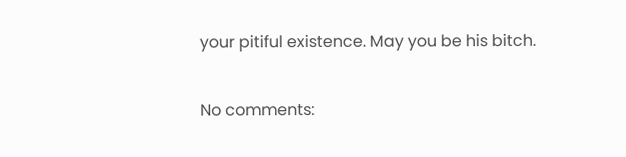your pitiful existence. May you be his bitch.

No comments: